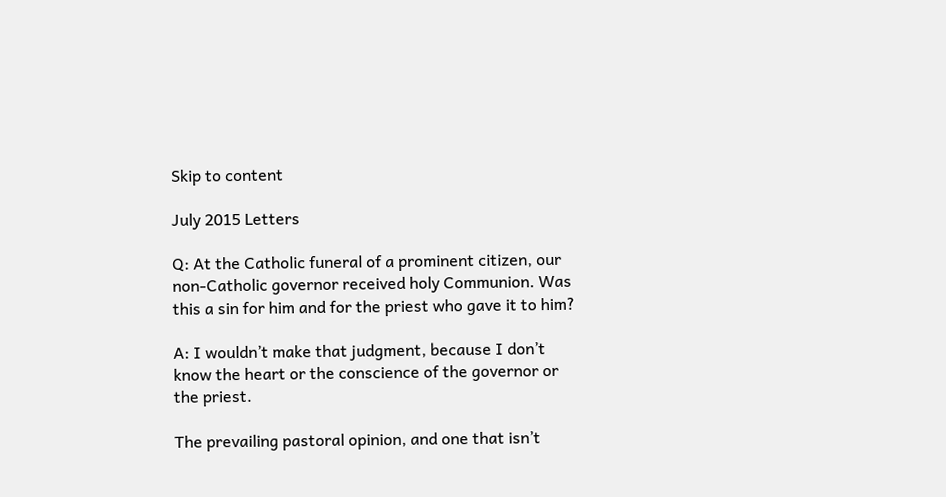Skip to content

July 2015 Letters

Q: At the Catholic funeral of a prominent citizen, our non-Catholic governor received holy Communion. Was this a sin for him and for the priest who gave it to him?

A: I wouldn’t make that judgment, because I don’t know the heart or the conscience of the governor or the priest.

The prevailing pastoral opinion, and one that isn’t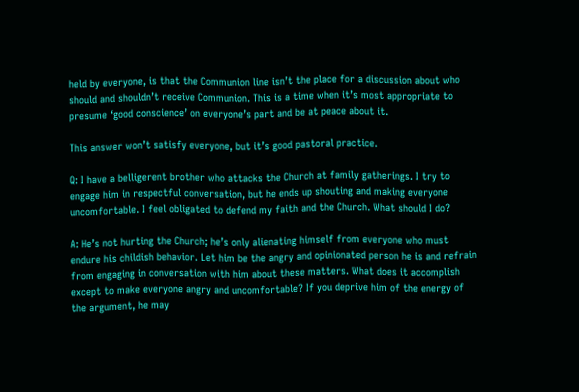held by everyone, is that the Communion line isn’t the place for a discussion about who should and shouldn’t receive Communion. This is a time when it’s most appropriate to presume ‘good conscience’ on everyone’s part and be at peace about it.

This answer won’t satisfy everyone, but it’s good pastoral practice.

Q: I have a belligerent brother who attacks the Church at family gatherings. I try to engage him in respectful conversation, but he ends up shouting and making everyone uncomfortable. I feel obligated to defend my faith and the Church. What should I do?

A: He’s not hurting the Church; he’s only alienating himself from everyone who must endure his childish behavior. Let him be the angry and opinionated person he is and refrain from engaging in conversation with him about these matters. What does it accomplish except to make everyone angry and uncomfortable? If you deprive him of the energy of the argument, he may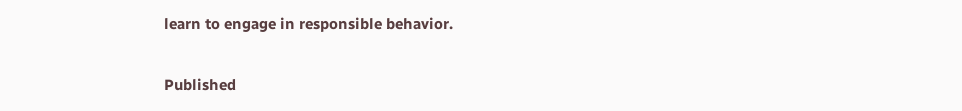learn to engage in responsible behavior.

Published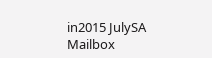in2015 JulySA Mailbox